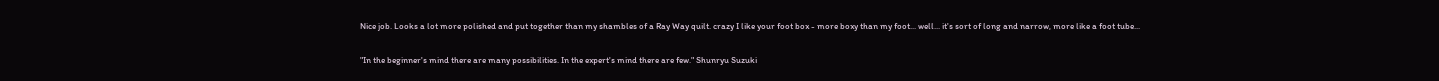Nice job. Looks a lot more polished and put together than my shambles of a Ray Way quilt. crazy I like your foot box - more boxy than my foot... well... it's sort of long and narrow, more like a foot tube...

"In the beginner's mind there are many possibilities. In the expert's mind there are few." Shunryu Suzuki